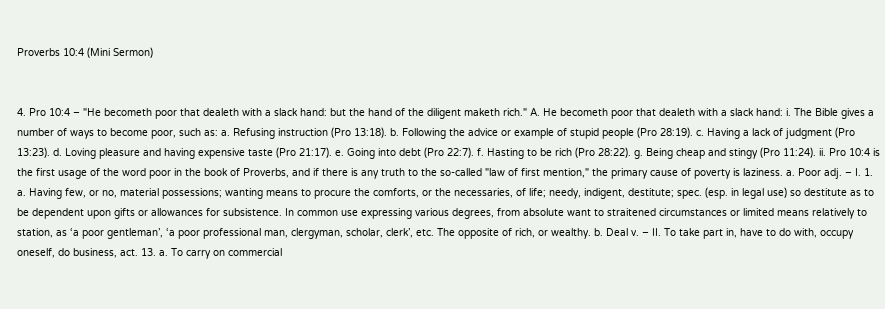Proverbs 10:4 (Mini Sermon)


4. Pro 10:4 – "He becometh poor that dealeth with a slack hand: but the hand of the diligent maketh rich." A. He becometh poor that dealeth with a slack hand: i. The Bible gives a number of ways to become poor, such as: a. Refusing instruction (Pro 13:18). b. Following the advice or example of stupid people (Pro 28:19). c. Having a lack of judgment (Pro 13:23). d. Loving pleasure and having expensive taste (Pro 21:17). e. Going into debt (Pro 22:7). f. Hasting to be rich (Pro 28:22). g. Being cheap and stingy (Pro 11:24). ii. Pro 10:4 is the first usage of the word poor in the book of Proverbs, and if there is any truth to the so-called "law of first mention," the primary cause of poverty is laziness. a. Poor adj. – I. 1. a. Having few, or no, material possessions; wanting means to procure the comforts, or the necessaries, of life; needy, indigent, destitute; spec. (esp. in legal use) so destitute as to be dependent upon gifts or allowances for subsistence. In common use expressing various degrees, from absolute want to straitened circumstances or limited means relatively to station, as ‘a poor gentleman’, ‘a poor professional man, clergyman, scholar, clerk’, etc. The opposite of rich, or wealthy. b. Deal v. – II. To take part in, have to do with, occupy oneself, do business, act. 13. a. To carry on commercial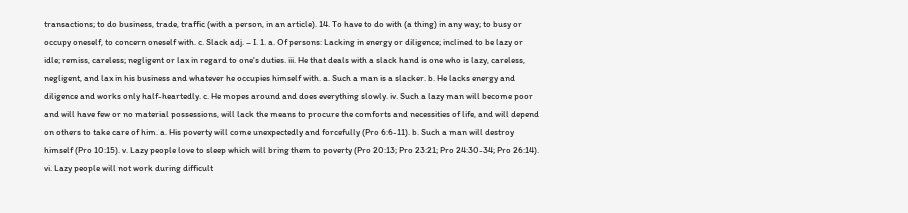transactions; to do business, trade, traffic (with a person, in an article). 14. To have to do with (a thing) in any way; to busy or occupy oneself, to concern oneself with. c. Slack adj. – I. 1. a. Of persons: Lacking in energy or diligence; inclined to be lazy or idle; remiss, careless; negligent or lax in regard to one's duties. iii. He that deals with a slack hand is one who is lazy, careless, negligent, and lax in his business and whatever he occupies himself with. a. Such a man is a slacker. b. He lacks energy and diligence and works only half-heartedly. c. He mopes around and does everything slowly. iv. Such a lazy man will become poor and will have few or no material possessions, will lack the means to procure the comforts and necessities of life, and will depend on others to take care of him. a. His poverty will come unexpectedly and forcefully (Pro 6:6-11). b. Such a man will destroy himself (Pro 10:15). v. Lazy people love to sleep which will bring them to poverty (Pro 20:13; Pro 23:21; Pro 24:30-34; Pro 26:14). vi. Lazy people will not work during difficult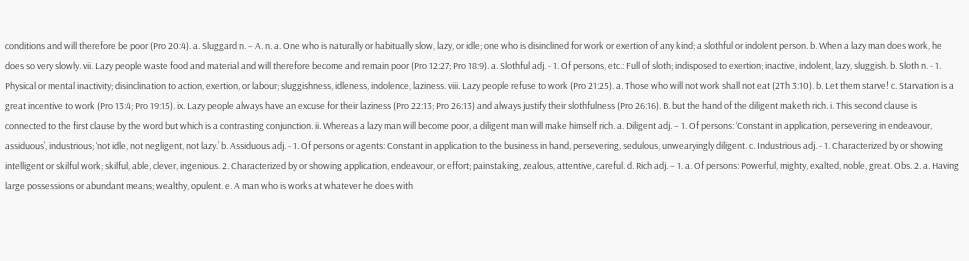conditions and will therefore be poor (Pro 20:4). a. Sluggard n. – A. n. a. One who is naturally or habitually slow, lazy, or idle; one who is disinclined for work or exertion of any kind; a slothful or indolent person. b. When a lazy man does work, he does so very slowly. vii. Lazy people waste food and material and will therefore become and remain poor (Pro 12:27; Pro 18:9). a. Slothful adj. - 1. Of persons, etc.: Full of sloth; indisposed to exertion; inactive, indolent, lazy, sluggish. b. Sloth n. - 1. Physical or mental inactivity; disinclination to action, exertion, or labour; sluggishness, idleness, indolence, laziness. viii. Lazy people refuse to work (Pro 21:25). a. Those who will not work shall not eat (2Th 3:10). b. Let them starve! c. Starvation is a great incentive to work (Pro 13:4; Pro 19:15). ix. Lazy people always have an excuse for their laziness (Pro 22:13; Pro 26:13) and always justify their slothfulness (Pro 26:16). B. but the hand of the diligent maketh rich. i. This second clause is connected to the first clause by the word but which is a contrasting conjunction. ii. Whereas a lazy man will become poor, a diligent man will make himself rich. a. Diligent adj. – 1. Of persons: ‘Constant in application, persevering in endeavour, assiduous’, industrious; ‘not idle, not negligent, not lazy.’ b. Assiduous adj. - 1. Of persons or agents: Constant in application to the business in hand, persevering, sedulous, unwearyingly diligent. c. Industrious adj. - 1. Characterized by or showing intelligent or skilful work; skilful, able, clever, ingenious. 2. Characterized by or showing application, endeavour, or effort; painstaking, zealous, attentive, careful. d. Rich adj. – 1. a. Of persons: Powerful, mighty, exalted, noble, great. Obs. 2. a. Having large possessions or abundant means; wealthy, opulent. e. A man who is works at whatever he does with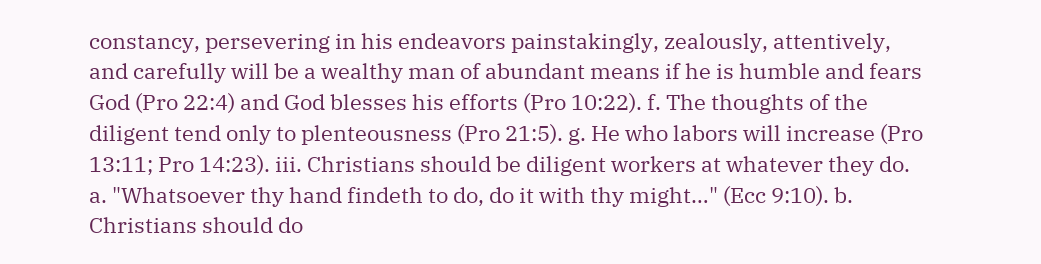constancy, persevering in his endeavors painstakingly, zealously, attentively, and carefully will be a wealthy man of abundant means if he is humble and fears God (Pro 22:4) and God blesses his efforts (Pro 10:22). f. The thoughts of the diligent tend only to plenteousness (Pro 21:5). g. He who labors will increase (Pro 13:11; Pro 14:23). iii. Christians should be diligent workers at whatever they do. a. "Whatsoever thy hand findeth to do, do it with thy might…" (Ecc 9:10). b. Christians should do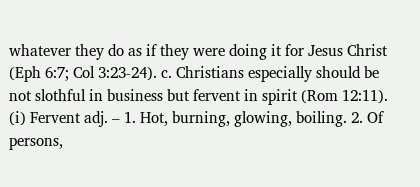whatever they do as if they were doing it for Jesus Christ (Eph 6:7; Col 3:23-24). c. Christians especially should be not slothful in business but fervent in spirit (Rom 12:11). (i) Fervent adj. – 1. Hot, burning, glowing, boiling. 2. Of persons,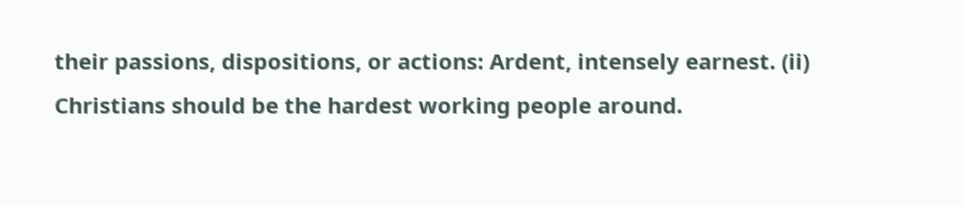their passions, dispositions, or actions: Ardent, intensely earnest. (ii) Christians should be the hardest working people around.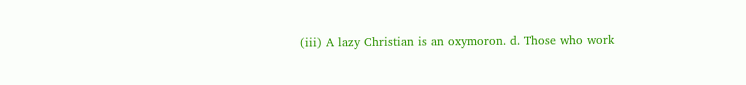(iii) A lazy Christian is an oxymoron. d. Those who work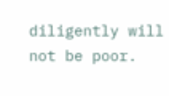diligently will not be poor.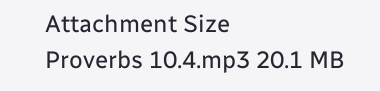Attachment Size
Proverbs 10.4.mp3 20.1 MB